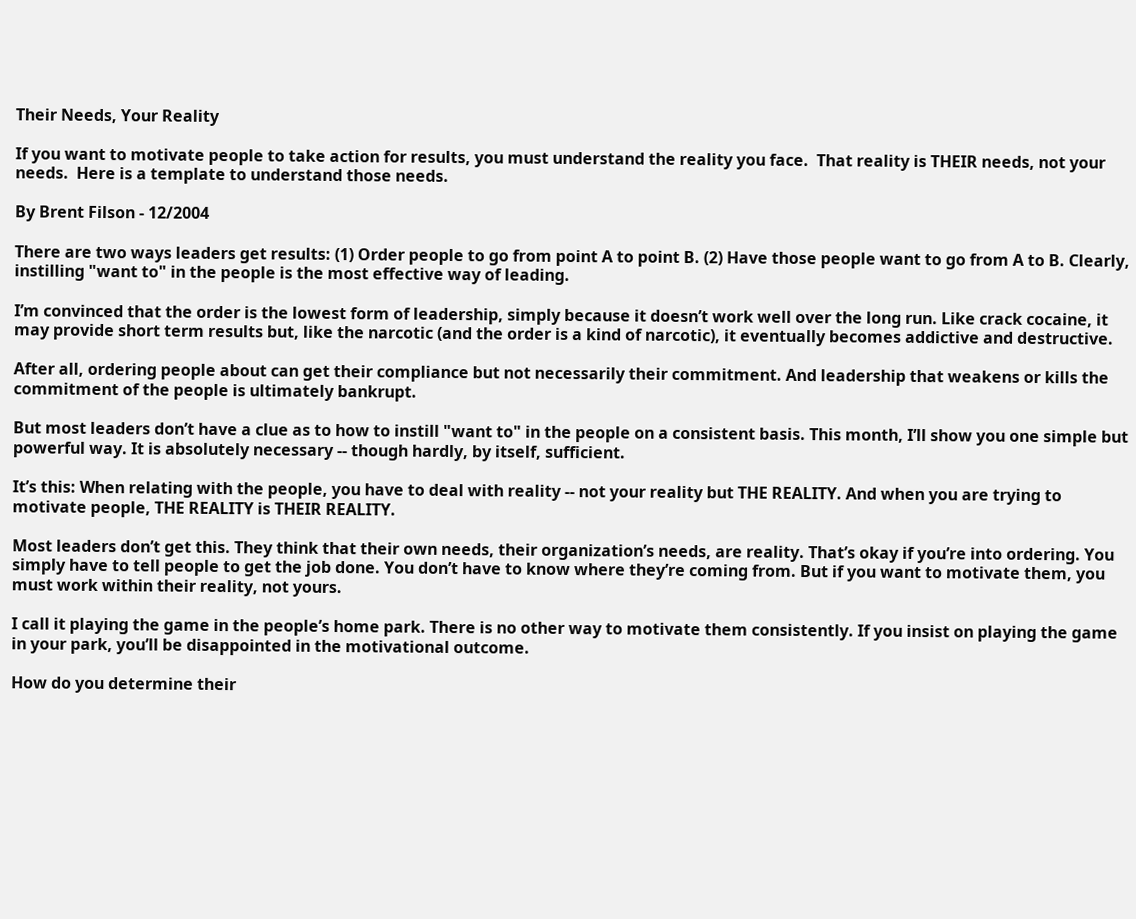Their Needs, Your Reality

If you want to motivate people to take action for results, you must understand the reality you face.  That reality is THEIR needs, not your needs.  Here is a template to understand those needs.

By Brent Filson - 12/2004

There are two ways leaders get results: (1) Order people to go from point A to point B. (2) Have those people want to go from A to B. Clearly, instilling "want to" in the people is the most effective way of leading.

I’m convinced that the order is the lowest form of leadership, simply because it doesn’t work well over the long run. Like crack cocaine, it may provide short term results but, like the narcotic (and the order is a kind of narcotic), it eventually becomes addictive and destructive.

After all, ordering people about can get their compliance but not necessarily their commitment. And leadership that weakens or kills the commitment of the people is ultimately bankrupt.

But most leaders don’t have a clue as to how to instill "want to" in the people on a consistent basis. This month, I’ll show you one simple but powerful way. It is absolutely necessary -- though hardly, by itself, sufficient.

It’s this: When relating with the people, you have to deal with reality -- not your reality but THE REALITY. And when you are trying to motivate people, THE REALITY is THEIR REALITY.

Most leaders don’t get this. They think that their own needs, their organization’s needs, are reality. That’s okay if you’re into ordering. You simply have to tell people to get the job done. You don’t have to know where they’re coming from. But if you want to motivate them, you must work within their reality, not yours.

I call it playing the game in the people’s home park. There is no other way to motivate them consistently. If you insist on playing the game in your park, you’ll be disappointed in the motivational outcome.

How do you determine their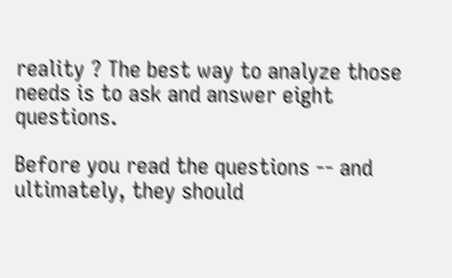reality ? The best way to analyze those needs is to ask and answer eight questions.

Before you read the questions -- and ultimately, they should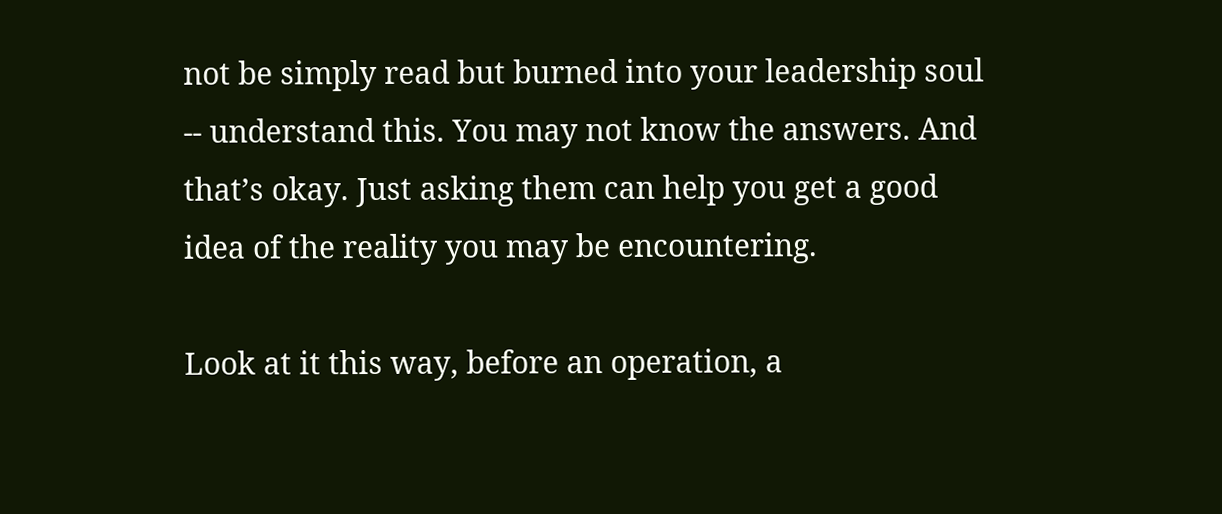not be simply read but burned into your leadership soul -- understand this. You may not know the answers. And that’s okay. Just asking them can help you get a good idea of the reality you may be encountering.

Look at it this way, before an operation, a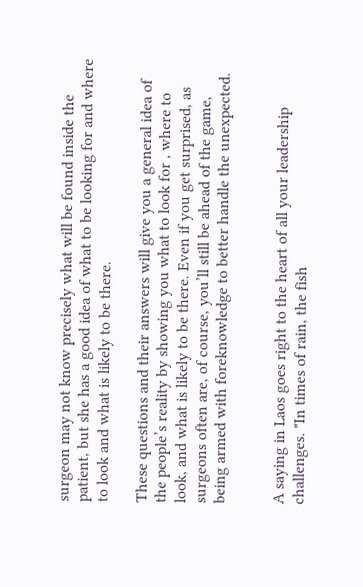surgeon may not know precisely what will be found inside the patient, but she has a good idea of what to be looking for and where to look and what is likely to be there.

These questions and their answers will give you a general idea of the people’s reality by showing you what to look for , where to look, and what is likely to be there. Even if you get surprised, as surgeons often are, of course, you’ll still be ahead of the game, being armed with foreknowledge to better handle the unexpected.


A saying in Laos goes right to the heart of all your leadership challenges. "In times of rain, the fish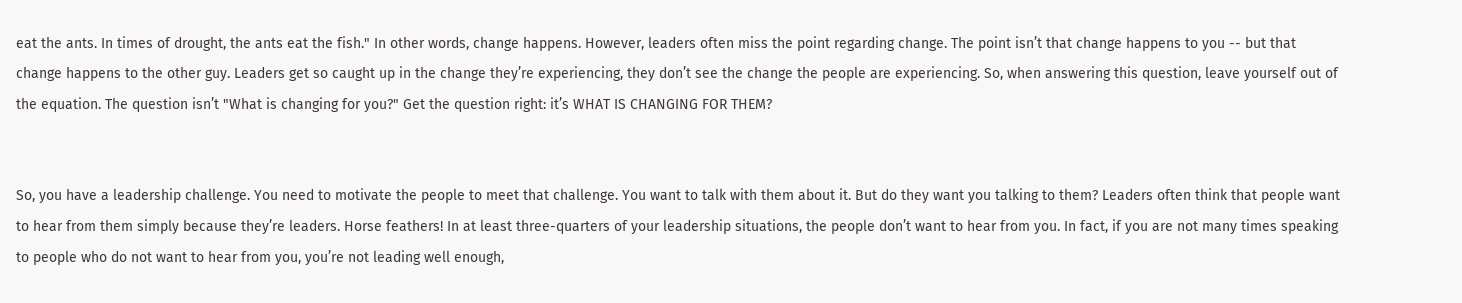eat the ants. In times of drought, the ants eat the fish." In other words, change happens. However, leaders often miss the point regarding change. The point isn’t that change happens to you -- but that change happens to the other guy. Leaders get so caught up in the change they’re experiencing, they don’t see the change the people are experiencing. So, when answering this question, leave yourself out of the equation. The question isn’t "What is changing for you?" Get the question right: it’s WHAT IS CHANGING FOR THEM?


So, you have a leadership challenge. You need to motivate the people to meet that challenge. You want to talk with them about it. But do they want you talking to them? Leaders often think that people want to hear from them simply because they’re leaders. Horse feathers! In at least three-quarters of your leadership situations, the people don’t want to hear from you. In fact, if you are not many times speaking to people who do not want to hear from you, you’re not leading well enough,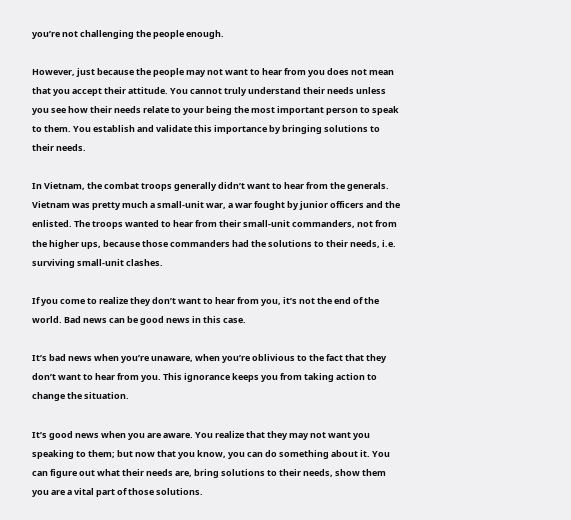you’re not challenging the people enough.

However, just because the people may not want to hear from you does not mean that you accept their attitude. You cannot truly understand their needs unless you see how their needs relate to your being the most important person to speak to them. You establish and validate this importance by bringing solutions to their needs.

In Vietnam, the combat troops generally didn’t want to hear from the generals. Vietnam was pretty much a small-unit war, a war fought by junior officers and the enlisted. The troops wanted to hear from their small-unit commanders, not from the higher ups, because those commanders had the solutions to their needs, i.e. surviving small-unit clashes.

If you come to realize they don’t want to hear from you, it’s not the end of the world. Bad news can be good news in this case.

It’s bad news when you’re unaware, when you’re oblivious to the fact that they don’t want to hear from you. This ignorance keeps you from taking action to change the situation.

It’s good news when you are aware. You realize that they may not want you speaking to them; but now that you know, you can do something about it. You can figure out what their needs are, bring solutions to their needs, show them you are a vital part of those solutions.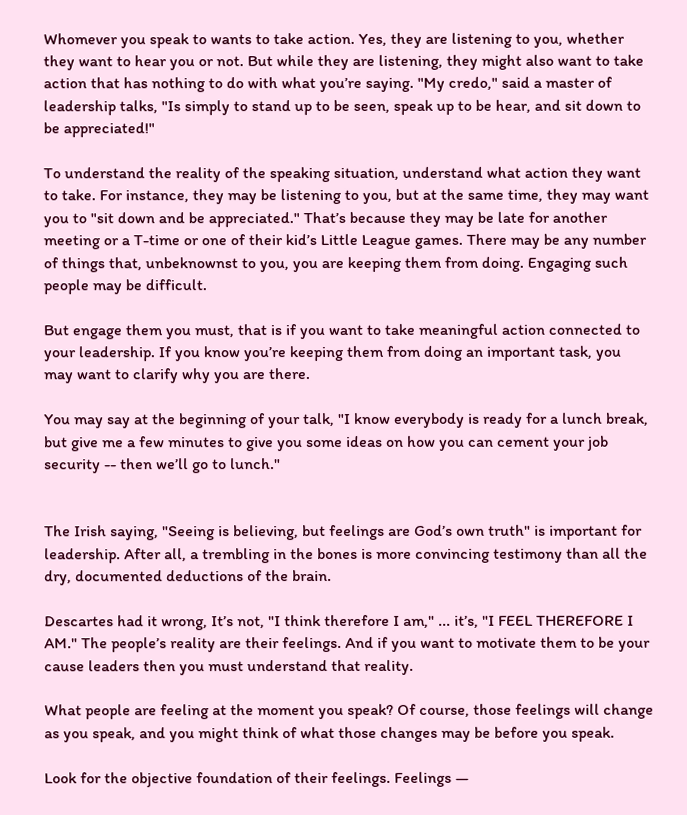Whomever you speak to wants to take action. Yes, they are listening to you, whether they want to hear you or not. But while they are listening, they might also want to take action that has nothing to do with what you’re saying. "My credo," said a master of leadership talks, "Is simply to stand up to be seen, speak up to be hear, and sit down to be appreciated!"

To understand the reality of the speaking situation, understand what action they want to take. For instance, they may be listening to you, but at the same time, they may want you to "sit down and be appreciated." That’s because they may be late for another meeting or a T-time or one of their kid’s Little League games. There may be any number of things that, unbeknownst to you, you are keeping them from doing. Engaging such people may be difficult.

But engage them you must, that is if you want to take meaningful action connected to your leadership. If you know you’re keeping them from doing an important task, you may want to clarify why you are there.

You may say at the beginning of your talk, "I know everybody is ready for a lunch break, but give me a few minutes to give you some ideas on how you can cement your job security -- then we’ll go to lunch."


The Irish saying, "Seeing is believing, but feelings are God’s own truth" is important for leadership. After all, a trembling in the bones is more convincing testimony than all the dry, documented deductions of the brain.

Descartes had it wrong, It’s not, "I think therefore I am," ... it’s, "I FEEL THEREFORE I AM." The people’s reality are their feelings. And if you want to motivate them to be your cause leaders then you must understand that reality.

What people are feeling at the moment you speak? Of course, those feelings will change as you speak, and you might think of what those changes may be before you speak.

Look for the objective foundation of their feelings. Feelings —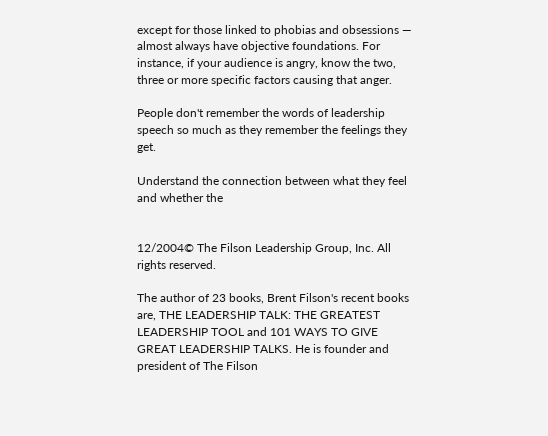except for those linked to phobias and obsessions — almost always have objective foundations. For instance, if your audience is angry, know the two, three or more specific factors causing that anger.

People don't remember the words of leadership speech so much as they remember the feelings they get.

Understand the connection between what they feel and whether the


12/2004© The Filson Leadership Group, Inc. All rights reserved.

The author of 23 books, Brent Filson's recent books are, THE LEADERSHIP TALK: THE GREATEST LEADERSHIP TOOL and 101 WAYS TO GIVE GREAT LEADERSHIP TALKS. He is founder and president of The Filson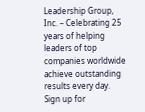Leadership Group, Inc. – Celebrating 25 years of helping leaders of top companies worldwide achieve outstanding results every day. Sign up for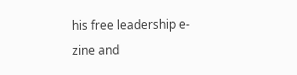his free leadership e-zine and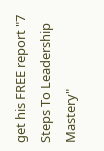get his FREE report "7 Steps To Leadership Mastery"